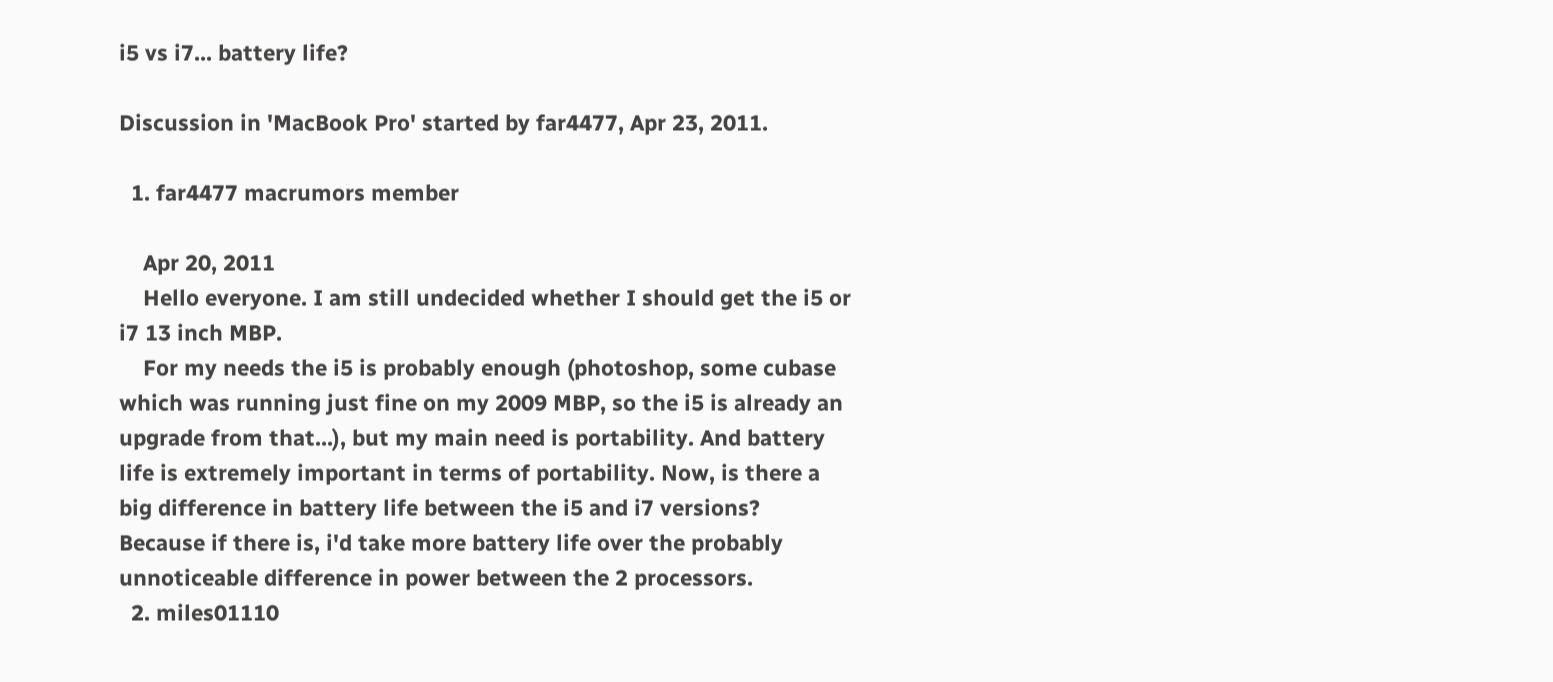i5 vs i7... battery life?

Discussion in 'MacBook Pro' started by far4477, Apr 23, 2011.

  1. far4477 macrumors member

    Apr 20, 2011
    Hello everyone. I am still undecided whether I should get the i5 or i7 13 inch MBP.
    For my needs the i5 is probably enough (photoshop, some cubase which was running just fine on my 2009 MBP, so the i5 is already an upgrade from that...), but my main need is portability. And battery life is extremely important in terms of portability. Now, is there a big difference in battery life between the i5 and i7 versions? Because if there is, i'd take more battery life over the probably unnoticeable difference in power between the 2 processors.
  2. miles01110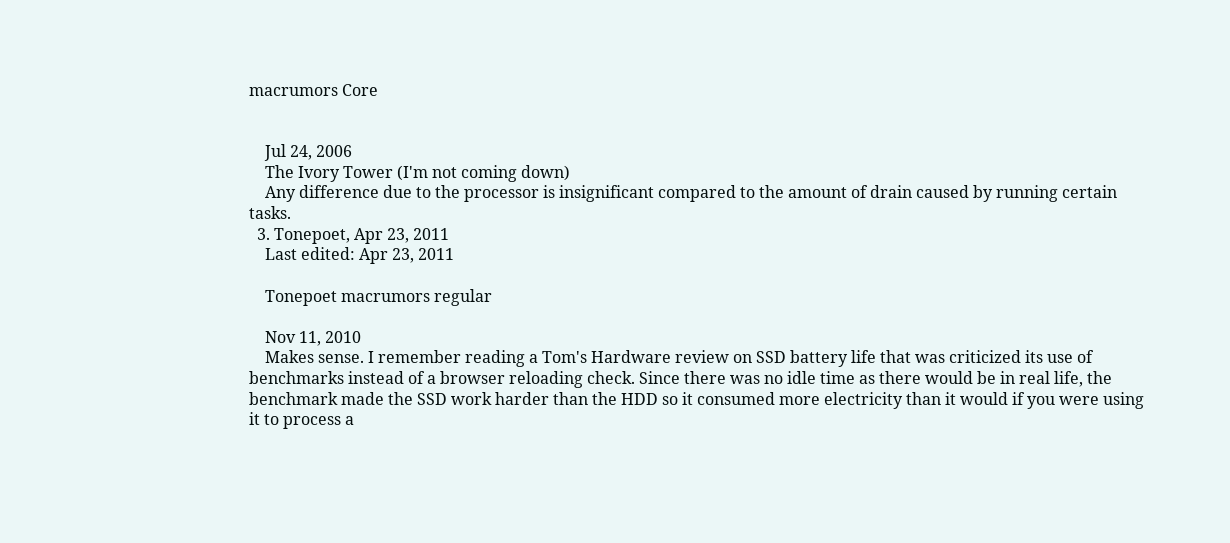macrumors Core


    Jul 24, 2006
    The Ivory Tower (I'm not coming down)
    Any difference due to the processor is insignificant compared to the amount of drain caused by running certain tasks.
  3. Tonepoet, Apr 23, 2011
    Last edited: Apr 23, 2011

    Tonepoet macrumors regular

    Nov 11, 2010
    Makes sense. I remember reading a Tom's Hardware review on SSD battery life that was criticized its use of benchmarks instead of a browser reloading check. Since there was no idle time as there would be in real life, the benchmark made the SSD work harder than the HDD so it consumed more electricity than it would if you were using it to process a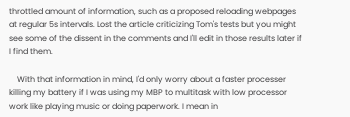throttled amount of information, such as a proposed reloading webpages at regular 5s intervals. Lost the article criticizing Tom's tests but you might see some of the dissent in the comments and I'll edit in those results later if I find them.

    With that information in mind, I'd only worry about a faster processer killing my battery if I was using my MBP to multitask with low processor work like playing music or doing paperwork. I mean in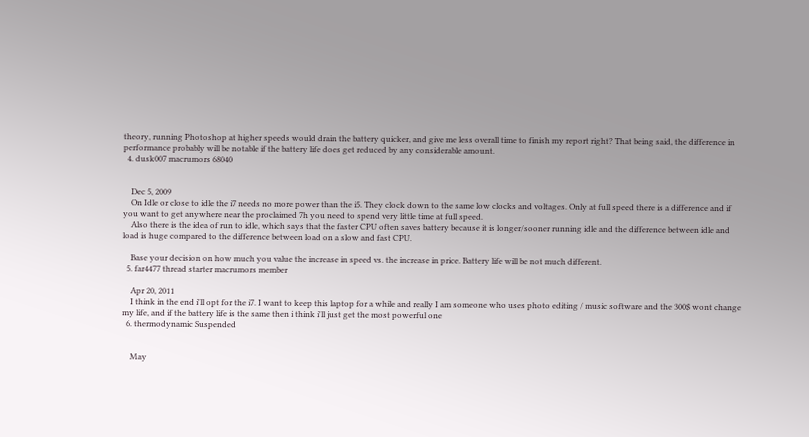theory, running Photoshop at higher speeds would drain the battery quicker, and give me less overall time to finish my report right? That being said, the difference in performance probably will be notable if the battery life does get reduced by any considerable amount.
  4. dusk007 macrumors 68040


    Dec 5, 2009
    On Idle or close to idle the i7 needs no more power than the i5. They clock down to the same low clocks and voltages. Only at full speed there is a difference and if you want to get anywhere near the proclaimed 7h you need to spend very little time at full speed.
    Also there is the idea of run to idle, which says that the faster CPU often saves battery because it is longer/sooner running idle and the difference between idle and load is huge compared to the difference between load on a slow and fast CPU.

    Base your decision on how much you value the increase in speed vs. the increase in price. Battery life will be not much different.
  5. far4477 thread starter macrumors member

    Apr 20, 2011
    I think in the end i'll opt for the i7. I want to keep this laptop for a while and really I am someone who uses photo editing / music software and the 300$ wont change my life, and if the battery life is the same then i think i'll just get the most powerful one
  6. thermodynamic Suspended


    May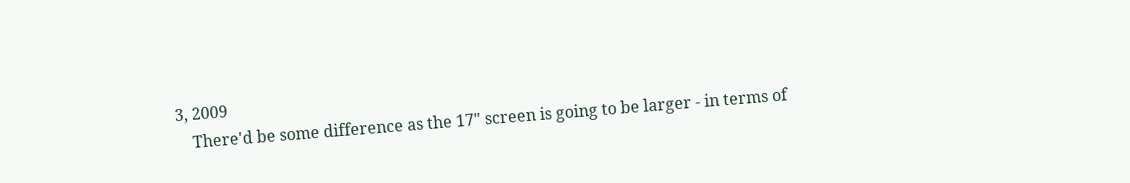3, 2009
    There'd be some difference as the 17" screen is going to be larger - in terms of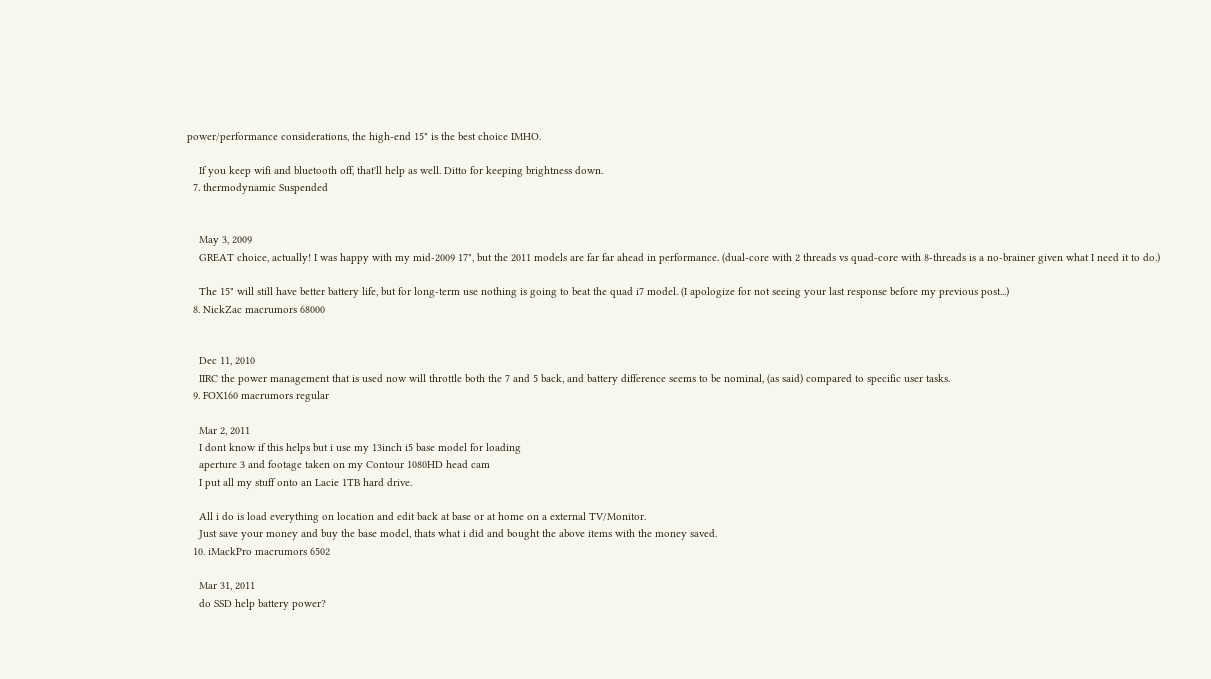power/performance considerations, the high-end 15" is the best choice IMHO.

    If you keep wifi and bluetooth off, that'll help as well. Ditto for keeping brightness down.
  7. thermodynamic Suspended


    May 3, 2009
    GREAT choice, actually! I was happy with my mid-2009 17", but the 2011 models are far far ahead in performance. (dual-core with 2 threads vs quad-core with 8-threads is a no-brainer given what I need it to do.)

    The 15" will still have better battery life, but for long-term use nothing is going to beat the quad i7 model. (I apologize for not seeing your last response before my previous post...)
  8. NickZac macrumors 68000


    Dec 11, 2010
    IIRC the power management that is used now will throttle both the 7 and 5 back, and battery difference seems to be nominal, (as said) compared to specific user tasks.
  9. FOX160 macrumors regular

    Mar 2, 2011
    I dont know if this helps but i use my 13inch i5 base model for loading
    aperture 3 and footage taken on my Contour 1080HD head cam
    I put all my stuff onto an Lacie 1TB hard drive.

    All i do is load everything on location and edit back at base or at home on a external TV/Monitor.
    Just save your money and buy the base model, thats what i did and bought the above items with the money saved.
  10. iMackPro macrumors 6502

    Mar 31, 2011
    do SSD help battery power?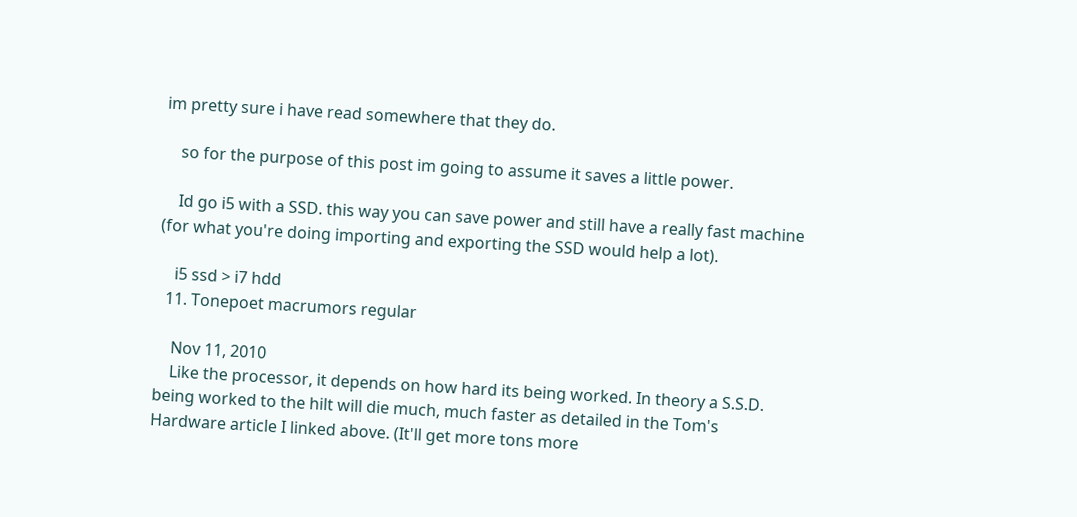im pretty sure i have read somewhere that they do.

    so for the purpose of this post im going to assume it saves a little power.

    Id go i5 with a SSD. this way you can save power and still have a really fast machine (for what you're doing importing and exporting the SSD would help a lot).

    i5 ssd > i7 hdd
  11. Tonepoet macrumors regular

    Nov 11, 2010
    Like the processor, it depends on how hard its being worked. In theory a S.S.D. being worked to the hilt will die much, much faster as detailed in the Tom's Hardware article I linked above. (It'll get more tons more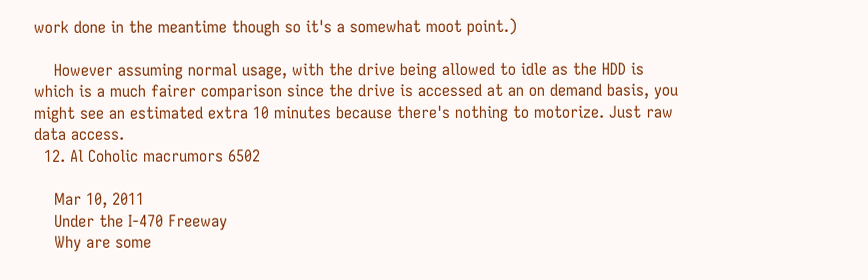work done in the meantime though so it's a somewhat moot point.)

    However assuming normal usage, with the drive being allowed to idle as the HDD is which is a much fairer comparison since the drive is accessed at an on demand basis, you might see an estimated extra 10 minutes because there's nothing to motorize. Just raw data access.
  12. Al Coholic macrumors 6502

    Mar 10, 2011
    Under the I-470 Freeway
    Why are some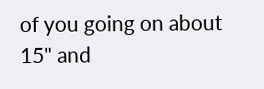of you going on about 15" and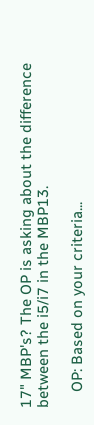17" MBP's? The OP is asking about the difference between the i5/i7 in the MBP13.

    OP: Based on your criteria...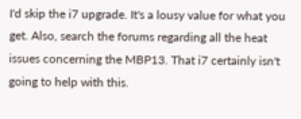I'd skip the i7 upgrade. It's a lousy value for what you get. Also, search the forums regarding all the heat issues concerning the MBP13. That i7 certainly isn't going to help with this.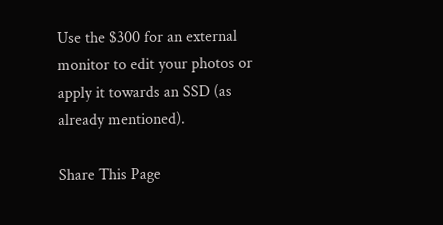Use the $300 for an external monitor to edit your photos or apply it towards an SSD (as already mentioned).

Share This Page